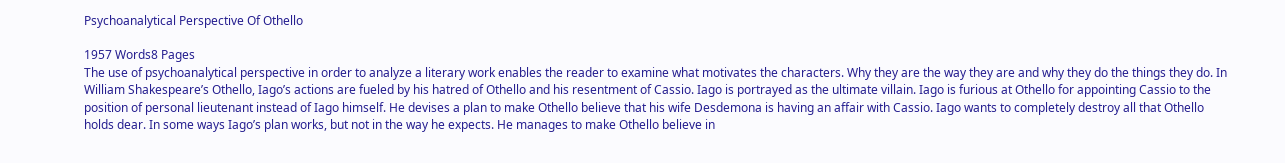Psychoanalytical Perspective Of Othello

1957 Words8 Pages
The use of psychoanalytical perspective in order to analyze a literary work enables the reader to examine what motivates the characters. Why they are the way they are and why they do the things they do. In William Shakespeare’s Othello, Iago’s actions are fueled by his hatred of Othello and his resentment of Cassio. Iago is portrayed as the ultimate villain. Iago is furious at Othello for appointing Cassio to the position of personal lieutenant instead of Iago himself. He devises a plan to make Othello believe that his wife Desdemona is having an affair with Cassio. Iago wants to completely destroy all that Othello holds dear. In some ways Iago’s plan works, but not in the way he expects. He manages to make Othello believe in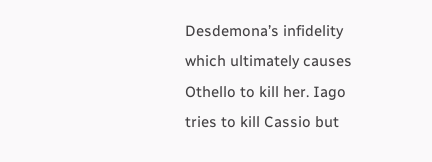Desdemona’s infidelity which ultimately causes Othello to kill her. Iago tries to kill Cassio but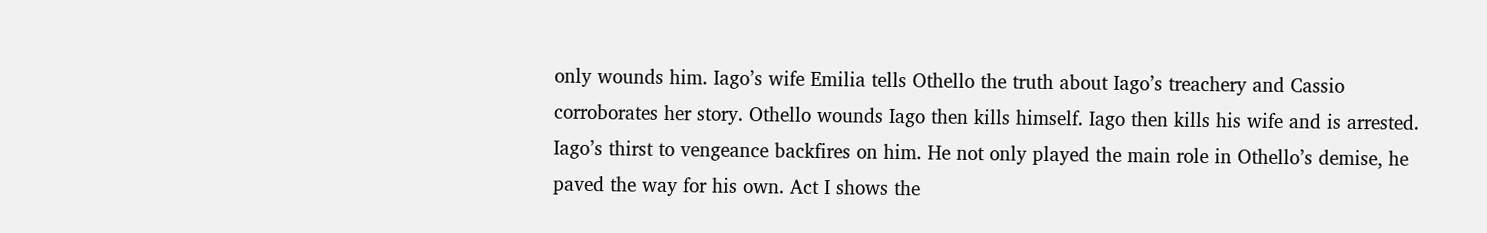only wounds him. Iago’s wife Emilia tells Othello the truth about Iago’s treachery and Cassio corroborates her story. Othello wounds Iago then kills himself. Iago then kills his wife and is arrested. Iago’s thirst to vengeance backfires on him. He not only played the main role in Othello’s demise, he paved the way for his own. Act I shows the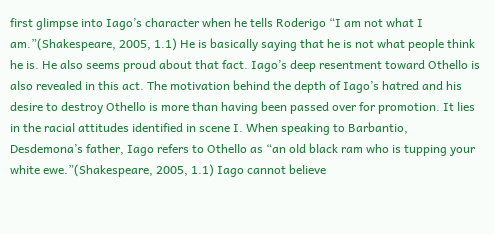first glimpse into Iago’s character when he tells Roderigo “I am not what I am.”(Shakespeare, 2005, 1.1) He is basically saying that he is not what people think he is. He also seems proud about that fact. Iago’s deep resentment toward Othello is also revealed in this act. The motivation behind the depth of Iago’s hatred and his desire to destroy Othello is more than having been passed over for promotion. It lies in the racial attitudes identified in scene I. When speaking to Barbantio, Desdemona’s father, Iago refers to Othello as “an old black ram who is tupping your white ewe.”(Shakespeare, 2005, 1.1) Iago cannot believe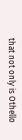that not only is Othello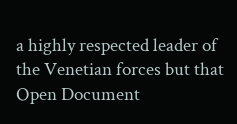a highly respected leader of the Venetian forces but that
Open Document